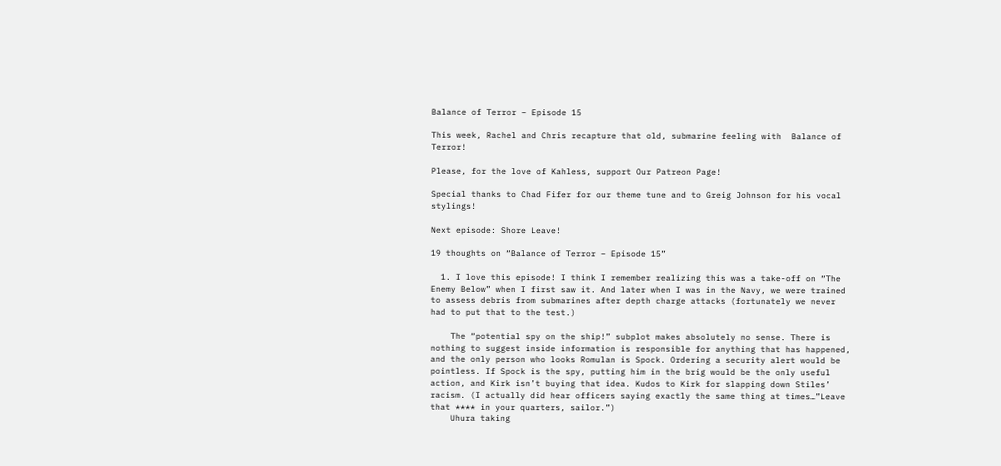Balance of Terror – Episode 15

This week, Rachel and Chris recapture that old, submarine feeling with  Balance of Terror!

Please, for the love of Kahless, support Our Patreon Page!

Special thanks to Chad Fifer for our theme tune and to Greig Johnson for his vocal stylings!

Next episode: Shore Leave!

19 thoughts on “Balance of Terror – Episode 15”

  1. I love this episode! I think I remember realizing this was a take-off on “The Enemy Below” when I first saw it. And later when I was in the Navy, we were trained to assess debris from submarines after depth charge attacks (fortunately we never had to put that to the test.)

    The “potential spy on the ship!” subplot makes absolutely no sense. There is nothing to suggest inside information is responsible for anything that has happened, and the only person who looks Romulan is Spock. Ordering a security alert would be pointless. If Spock is the spy, putting him in the brig would be the only useful action, and Kirk isn’t buying that idea. Kudos to Kirk for slapping down Stiles’ racism. (I actually did hear officers saying exactly the same thing at times…”Leave that **** in your quarters, sailor.”)
    Uhura taking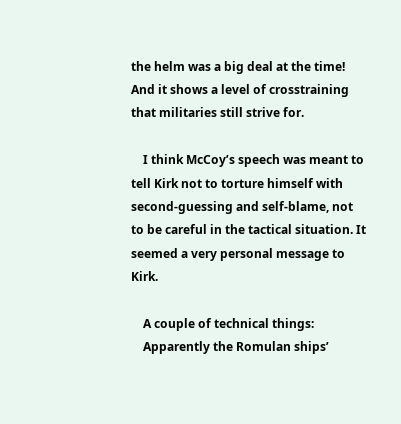the helm was a big deal at the time! And it shows a level of crosstraining that militaries still strive for.

    I think McCoy’s speech was meant to tell Kirk not to torture himself with second-guessing and self-blame, not to be careful in the tactical situation. It seemed a very personal message to Kirk.

    A couple of technical things:
    Apparently the Romulan ships’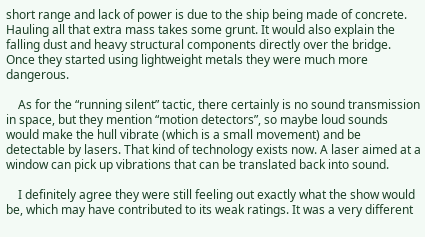short range and lack of power is due to the ship being made of concrete. Hauling all that extra mass takes some grunt. It would also explain the falling dust and heavy structural components directly over the bridge. Once they started using lightweight metals they were much more dangerous.

    As for the “running silent” tactic, there certainly is no sound transmission in space, but they mention “motion detectors”, so maybe loud sounds would make the hull vibrate (which is a small movement) and be detectable by lasers. That kind of technology exists now. A laser aimed at a window can pick up vibrations that can be translated back into sound.

    I definitely agree they were still feeling out exactly what the show would be, which may have contributed to its weak ratings. It was a very different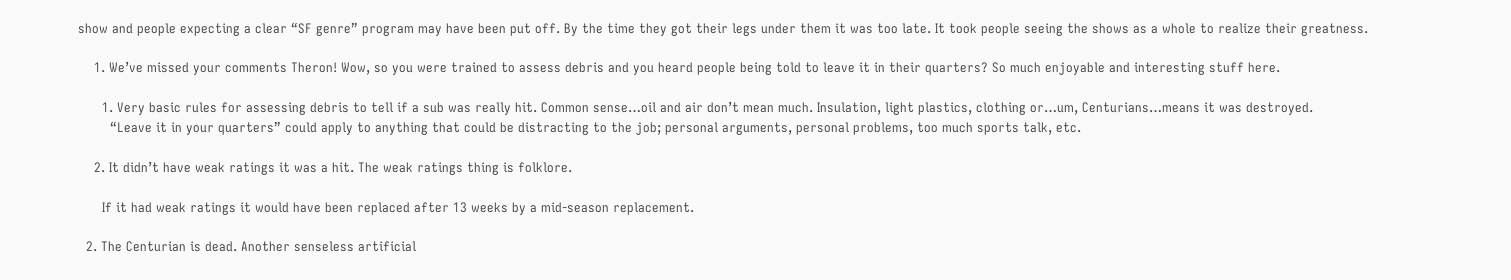show and people expecting a clear “SF genre” program may have been put off. By the time they got their legs under them it was too late. It took people seeing the shows as a whole to realize their greatness.

    1. We’ve missed your comments Theron! Wow, so you were trained to assess debris and you heard people being told to leave it in their quarters? So much enjoyable and interesting stuff here.

      1. Very basic rules for assessing debris to tell if a sub was really hit. Common sense…oil and air don’t mean much. Insulation, light plastics, clothing or…um, Centurians…means it was destroyed.
        “Leave it in your quarters” could apply to anything that could be distracting to the job; personal arguments, personal problems, too much sports talk, etc.

    2. It didn’t have weak ratings it was a hit. The weak ratings thing is folklore.

      If it had weak ratings it would have been replaced after 13 weeks by a mid-season replacement.

  2. The Centurian is dead. Another senseless artificial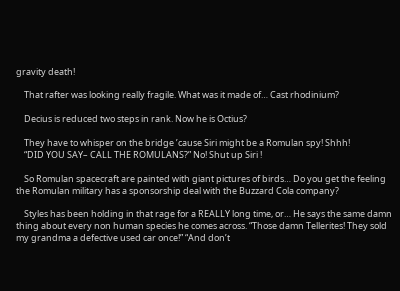gravity death!

    That rafter was looking really fragile. What was it made of… Cast rhodinium?

    Decius is reduced two steps in rank. Now he is Octius?

    They have to whisper on the bridge ’cause Siri might be a Romulan spy! Shhh!
    “DID YOU SAY– CALL THE ROMULANS?” No! Shut up Siri !

    So Romulan spacecraft are painted with giant pictures of birds… Do you get the feeling the Romulan military has a sponsorship deal with the Buzzard Cola company?

    Styles has been holding in that rage for a REALLY long time, or… He says the same damn thing about every non human species he comes across. “Those damn Tellerites! They sold my grandma a defective used car once!” “And don’t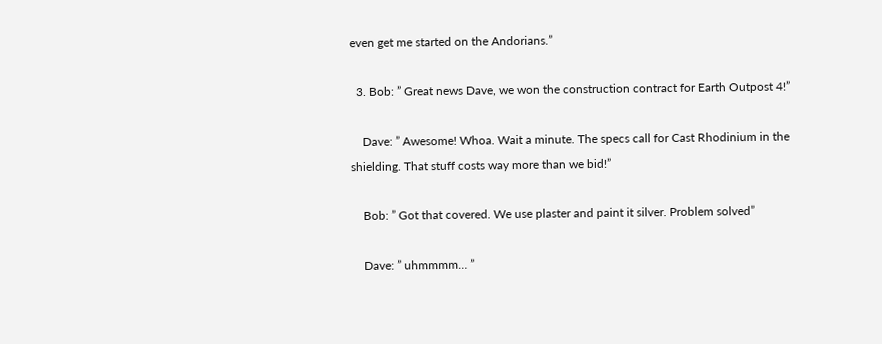even get me started on the Andorians.”

  3. Bob: ” Great news Dave, we won the construction contract for Earth Outpost 4!”

    Dave: ” Awesome! Whoa. Wait a minute. The specs call for Cast Rhodinium in the shielding. That stuff costs way more than we bid!”

    Bob: ” Got that covered. We use plaster and paint it silver. Problem solved”

    Dave: ” uhmmmm… ”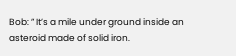Bob: ” It’s a mile under ground inside an asteroid made of solid iron.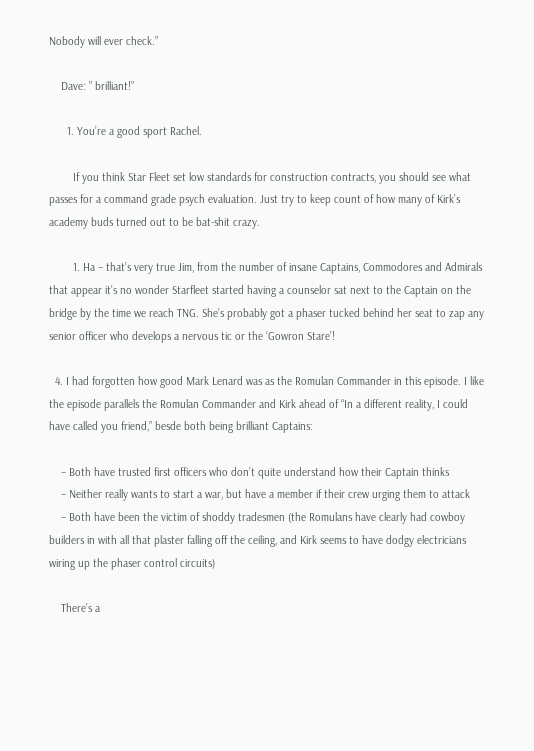Nobody will ever check.”

    Dave: ” brilliant!”

      1. You’re a good sport Rachel.

        If you think Star Fleet set low standards for construction contracts, you should see what passes for a command grade psych evaluation. Just try to keep count of how many of Kirk’s academy buds turned out to be bat-shit crazy.

        1. Ha – that’s very true Jim, from the number of insane Captains, Commodores and Admirals that appear it’s no wonder Starfleet started having a counselor sat next to the Captain on the bridge by the time we reach TNG. She’s probably got a phaser tucked behind her seat to zap any senior officer who develops a nervous tic or the ‘Gowron Stare’!

  4. I had forgotten how good Mark Lenard was as the Romulan Commander in this episode. I like the episode parallels the Romulan Commander and Kirk ahead of “In a different reality, I could have called you friend,” besde both being brilliant Captains:

    – Both have trusted first officers who don’t quite understand how their Captain thinks
    – Neither really wants to start a war, but have a member if their crew urging them to attack
    – Both have been the victim of shoddy tradesmen (the Romulans have clearly had cowboy builders in with all that plaster falling off the ceiling, and Kirk seems to have dodgy electricians wiring up the phaser control circuits)

    There’s a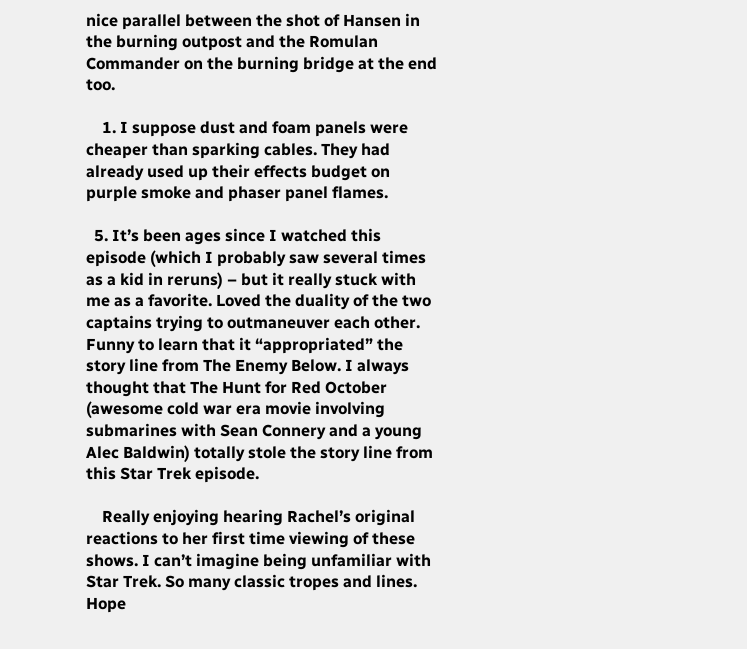nice parallel between the shot of Hansen in the burning outpost and the Romulan Commander on the burning bridge at the end too.

    1. I suppose dust and foam panels were cheaper than sparking cables. They had already used up their effects budget on purple smoke and phaser panel flames.

  5. It’s been ages since I watched this episode (which I probably saw several times as a kid in reruns) – but it really stuck with me as a favorite. Loved the duality of the two captains trying to outmaneuver each other. Funny to learn that it “appropriated” the story line from The Enemy Below. I always thought that The Hunt for Red October (awesome cold war era movie involving submarines with Sean Connery and a young Alec Baldwin) totally stole the story line from this Star Trek episode.

    Really enjoying hearing Rachel’s original reactions to her first time viewing of these shows. I can’t imagine being unfamiliar with Star Trek. So many classic tropes and lines. Hope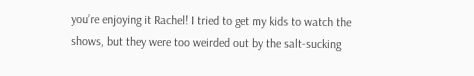you’re enjoying it Rachel! I tried to get my kids to watch the shows, but they were too weirded out by the salt-sucking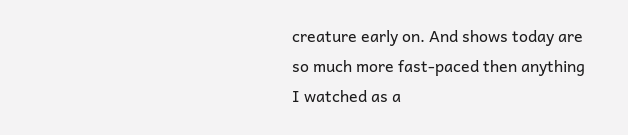creature early on. And shows today are so much more fast-paced then anything I watched as a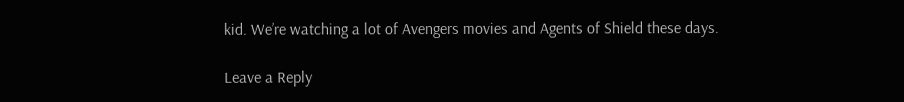kid. We’re watching a lot of Avengers movies and Agents of Shield these days.

Leave a Reply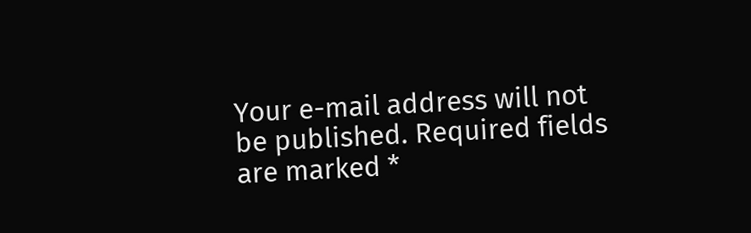Your e-mail address will not be published. Required fields are marked *